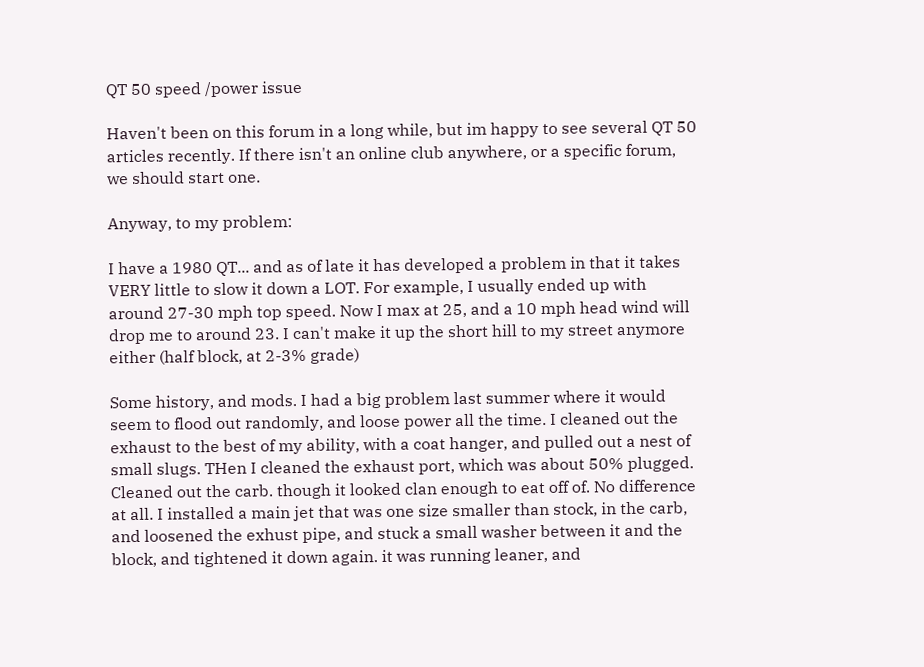QT 50 speed /power issue

Haven't been on this forum in a long while, but im happy to see several QT 50 articles recently. If there isn't an online club anywhere, or a specific forum, we should start one.

Anyway, to my problem:

I have a 1980 QT... and as of late it has developed a problem in that it takes VERY little to slow it down a LOT. For example, I usually ended up with around 27-30 mph top speed. Now I max at 25, and a 10 mph head wind will drop me to around 23. I can't make it up the short hill to my street anymore either (half block, at 2-3% grade)

Some history, and mods. I had a big problem last summer where it would seem to flood out randomly, and loose power all the time. I cleaned out the exhaust to the best of my ability, with a coat hanger, and pulled out a nest of small slugs. THen I cleaned the exhaust port, which was about 50% plugged. Cleaned out the carb. though it looked clan enough to eat off of. No difference at all. I installed a main jet that was one size smaller than stock, in the carb, and loosened the exhust pipe, and stuck a small washer between it and the block, and tightened it down again. it was running leaner, and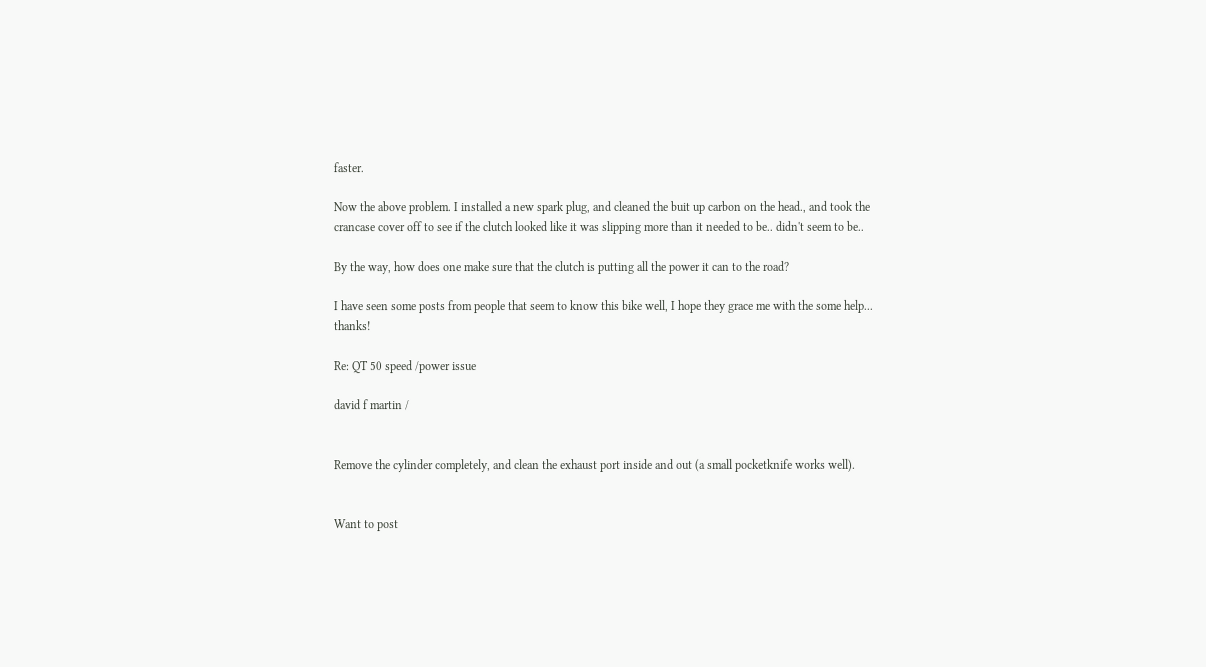faster.

Now the above problem. I installed a new spark plug, and cleaned the buit up carbon on the head., and took the crancase cover off to see if the clutch looked like it was slipping more than it needed to be.. didn't seem to be..

By the way, how does one make sure that the clutch is putting all the power it can to the road?

I have seen some posts from people that seem to know this bike well, I hope they grace me with the some help... thanks!

Re: QT 50 speed /power issue

david f martin /


Remove the cylinder completely, and clean the exhaust port inside and out (a small pocketknife works well).


Want to post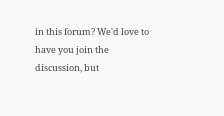in this forum? We'd love to have you join the discussion, but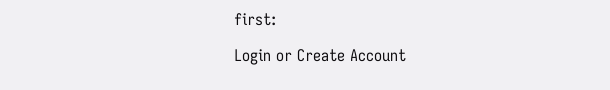first:

Login or Create Account